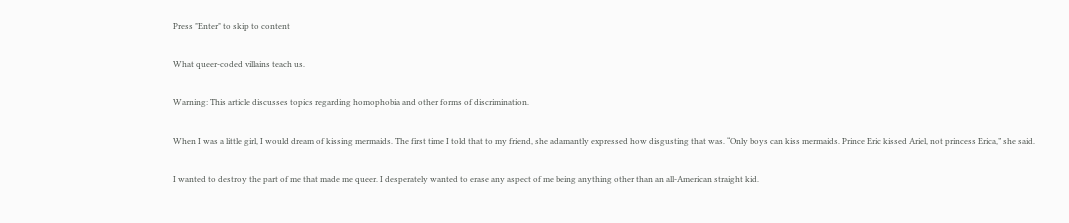Press "Enter" to skip to content

What queer-coded villains teach us.

Warning: This article discusses topics regarding homophobia and other forms of discrimination.

When I was a little girl, I would dream of kissing mermaids. The first time I told that to my friend, she adamantly expressed how disgusting that was. “Only boys can kiss mermaids. Prince Eric kissed Ariel, not princess Erica,” she said.

I wanted to destroy the part of me that made me queer. I desperately wanted to erase any aspect of me being anything other than an all-American straight kid.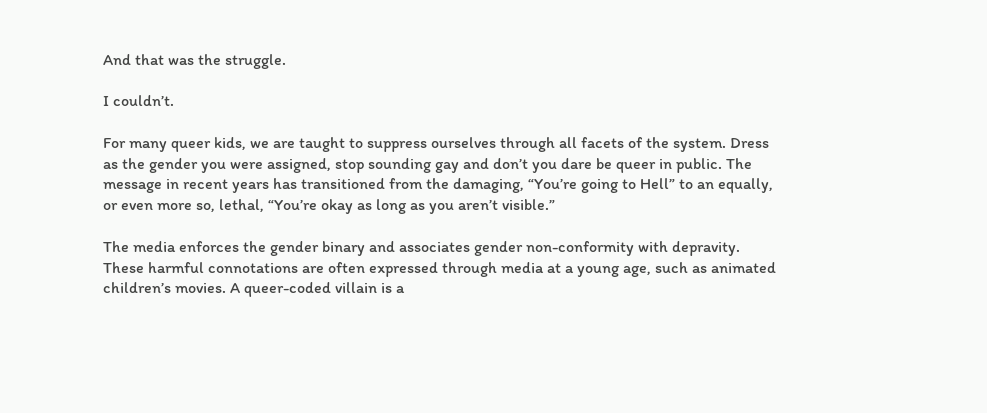And that was the struggle.

I couldn’t.

For many queer kids, we are taught to suppress ourselves through all facets of the system. Dress as the gender you were assigned, stop sounding gay and don’t you dare be queer in public. The message in recent years has transitioned from the damaging, “You’re going to Hell” to an equally, or even more so, lethal, “You’re okay as long as you aren’t visible.”

The media enforces the gender binary and associates gender non-conformity with depravity. These harmful connotations are often expressed through media at a young age, such as animated children’s movies. A queer-coded villain is a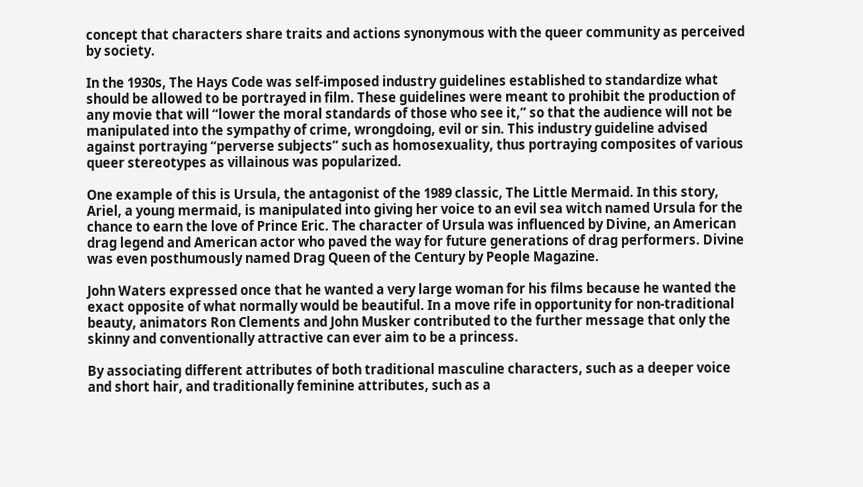concept that characters share traits and actions synonymous with the queer community as perceived by society.

In the 1930s, The Hays Code was self-imposed industry guidelines established to standardize what should be allowed to be portrayed in film. These guidelines were meant to prohibit the production of any movie that will “lower the moral standards of those who see it,” so that the audience will not be manipulated into the sympathy of crime, wrongdoing, evil or sin. This industry guideline advised against portraying “perverse subjects” such as homosexuality, thus portraying composites of various queer stereotypes as villainous was popularized.

One example of this is Ursula, the antagonist of the 1989 classic, The Little Mermaid. In this story, Ariel, a young mermaid, is manipulated into giving her voice to an evil sea witch named Ursula for the chance to earn the love of Prince Eric. The character of Ursula was influenced by Divine, an American drag legend and American actor who paved the way for future generations of drag performers. Divine was even posthumously named Drag Queen of the Century by People Magazine.

John Waters expressed once that he wanted a very large woman for his films because he wanted the exact opposite of what normally would be beautiful. In a move rife in opportunity for non-traditional beauty, animators Ron Clements and John Musker contributed to the further message that only the skinny and conventionally attractive can ever aim to be a princess.

By associating different attributes of both traditional masculine characters, such as a deeper voice and short hair, and traditionally feminine attributes, such as a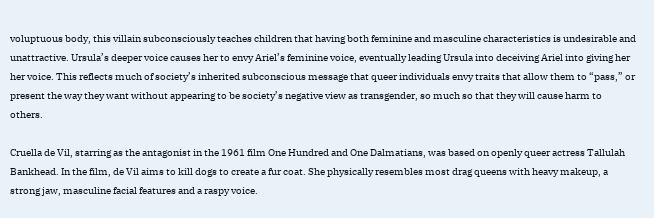voluptuous body, this villain subconsciously teaches children that having both feminine and masculine characteristics is undesirable and unattractive. Ursula’s deeper voice causes her to envy Ariel’s feminine voice, eventually leading Ursula into deceiving Ariel into giving her her voice. This reflects much of society’s inherited subconscious message that queer individuals envy traits that allow them to “pass,” or present the way they want without appearing to be society’s negative view as transgender, so much so that they will cause harm to others.

Cruella de Vil, starring as the antagonist in the 1961 film One Hundred and One Dalmatians, was based on openly queer actress Tallulah Bankhead. In the film, de Vil aims to kill dogs to create a fur coat. She physically resembles most drag queens with heavy makeup, a strong jaw, masculine facial features and a raspy voice.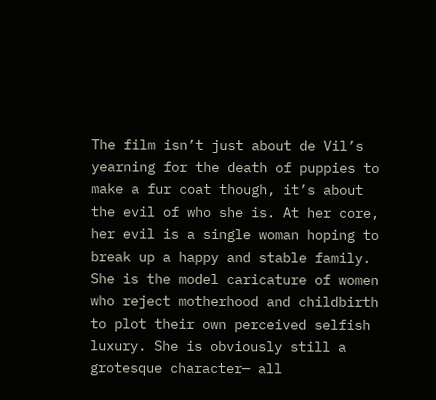The film isn’t just about de Vil’s yearning for the death of puppies to make a fur coat though, it’s about the evil of who she is. At her core, her evil is a single woman hoping to break up a happy and stable family. She is the model caricature of women who reject motherhood and childbirth to plot their own perceived selfish luxury. She is obviously still a grotesque character— all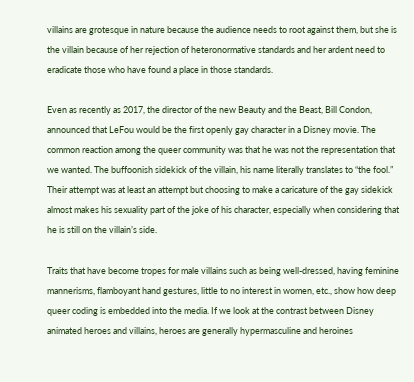villains are grotesque in nature because the audience needs to root against them, but she is the villain because of her rejection of heteronormative standards and her ardent need to eradicate those who have found a place in those standards.

Even as recently as 2017, the director of the new Beauty and the Beast, Bill Condon, announced that LeFou would be the first openly gay character in a Disney movie. The common reaction among the queer community was that he was not the representation that we wanted. The buffoonish sidekick of the villain, his name literally translates to “the fool.” Their attempt was at least an attempt but choosing to make a caricature of the gay sidekick almost makes his sexuality part of the joke of his character, especially when considering that he is still on the villain’s side.

Traits that have become tropes for male villains such as being well-dressed, having feminine mannerisms, flamboyant hand gestures, little to no interest in women, etc., show how deep queer coding is embedded into the media. If we look at the contrast between Disney animated heroes and villains, heroes are generally hypermasculine and heroines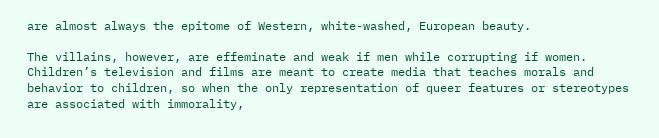are almost always the epitome of Western, white-washed, European beauty.

The villains, however, are effeminate and weak if men while corrupting if women. Children’s television and films are meant to create media that teaches morals and behavior to children, so when the only representation of queer features or stereotypes are associated with immorality,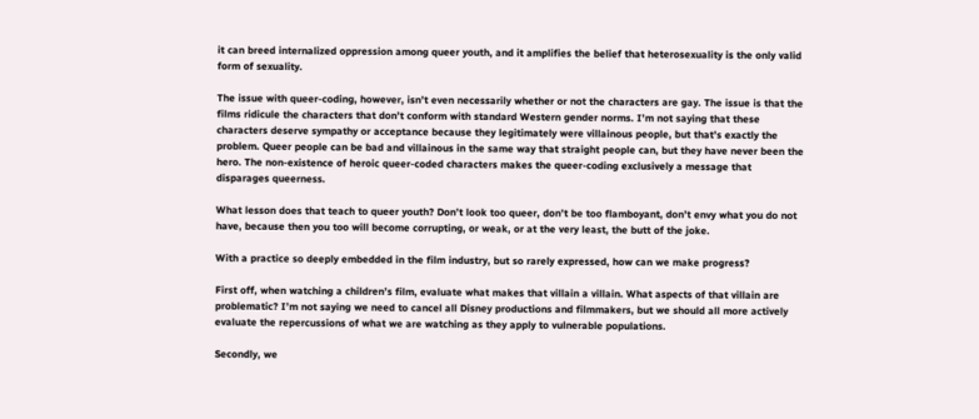it can breed internalized oppression among queer youth, and it amplifies the belief that heterosexuality is the only valid form of sexuality.

The issue with queer-coding, however, isn’t even necessarily whether or not the characters are gay. The issue is that the films ridicule the characters that don’t conform with standard Western gender norms. I’m not saying that these characters deserve sympathy or acceptance because they legitimately were villainous people, but that’s exactly the problem. Queer people can be bad and villainous in the same way that straight people can, but they have never been the hero. The non-existence of heroic queer-coded characters makes the queer-coding exclusively a message that disparages queerness.

What lesson does that teach to queer youth? Don’t look too queer, don’t be too flamboyant, don’t envy what you do not have, because then you too will become corrupting, or weak, or at the very least, the butt of the joke.

With a practice so deeply embedded in the film industry, but so rarely expressed, how can we make progress?

First off, when watching a children’s film, evaluate what makes that villain a villain. What aspects of that villain are problematic? I’m not saying we need to cancel all Disney productions and filmmakers, but we should all more actively evaluate the repercussions of what we are watching as they apply to vulnerable populations.

Secondly, we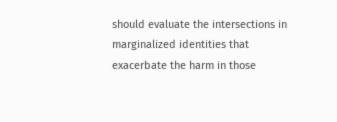should evaluate the intersections in marginalized identities that exacerbate the harm in those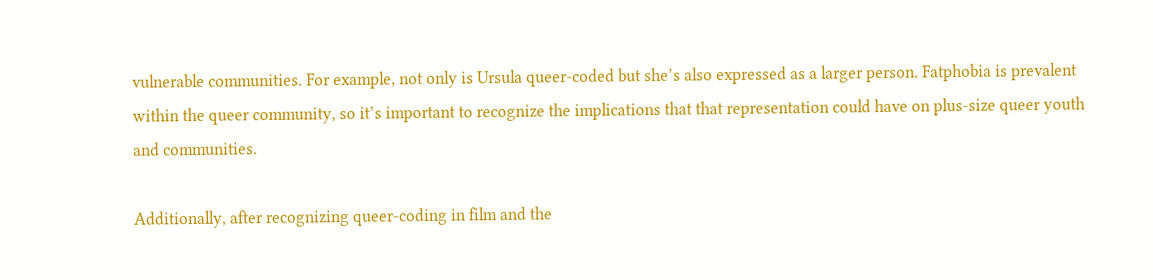vulnerable communities. For example, not only is Ursula queer-coded but she’s also expressed as a larger person. Fatphobia is prevalent within the queer community, so it’s important to recognize the implications that that representation could have on plus-size queer youth and communities.

Additionally, after recognizing queer-coding in film and the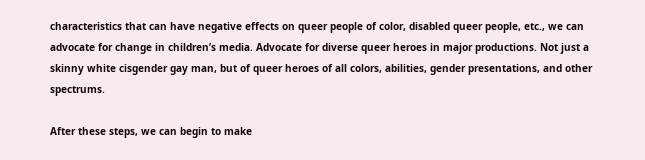characteristics that can have negative effects on queer people of color, disabled queer people, etc., we can advocate for change in children’s media. Advocate for diverse queer heroes in major productions. Not just a skinny white cisgender gay man, but of queer heroes of all colors, abilities, gender presentations, and other spectrums.

After these steps, we can begin to make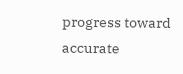progress toward accurate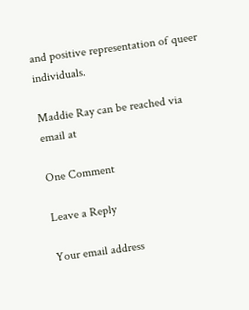and positive representation of queer individuals.

Maddie Ray can be reached via email at

One Comment

Leave a Reply

Your email address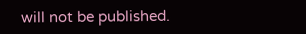will not be published.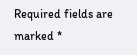Required fields are marked *